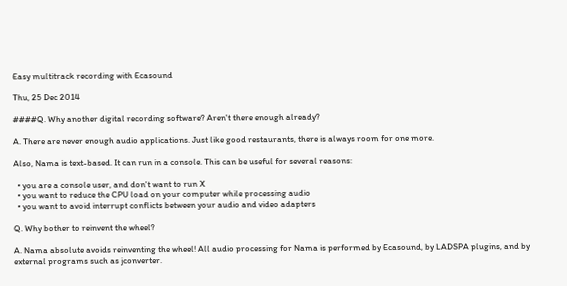Easy multitrack recording with Ecasound

Thu, 25 Dec 2014

####Q. Why another digital recording software? Aren't there enough already?

A. There are never enough audio applications. Just like good restaurants, there is always room for one more.

Also, Nama is text-based. It can run in a console. This can be useful for several reasons:

  • you are a console user, and don't want to run X
  • you want to reduce the CPU load on your computer while processing audio
  • you want to avoid interrupt conflicts between your audio and video adapters

Q. Why bother to reinvent the wheel?

A. Nama absolute avoids reinventing the wheel! All audio processing for Nama is performed by Ecasound, by LADSPA plugins, and by external programs such as jconverter.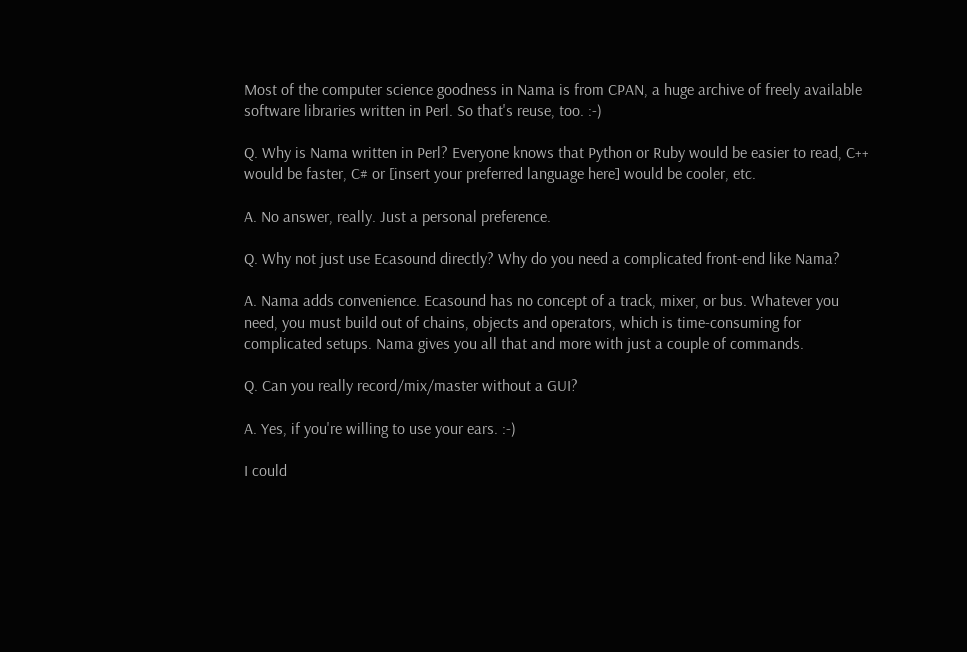Most of the computer science goodness in Nama is from CPAN, a huge archive of freely available software libraries written in Perl. So that's reuse, too. :-)

Q. Why is Nama written in Perl? Everyone knows that Python or Ruby would be easier to read, C++ would be faster, C# or [insert your preferred language here] would be cooler, etc.

A. No answer, really. Just a personal preference.

Q. Why not just use Ecasound directly? Why do you need a complicated front-end like Nama?

A. Nama adds convenience. Ecasound has no concept of a track, mixer, or bus. Whatever you need, you must build out of chains, objects and operators, which is time-consuming for complicated setups. Nama gives you all that and more with just a couple of commands.

Q. Can you really record/mix/master without a GUI?

A. Yes, if you're willing to use your ears. :-)

I could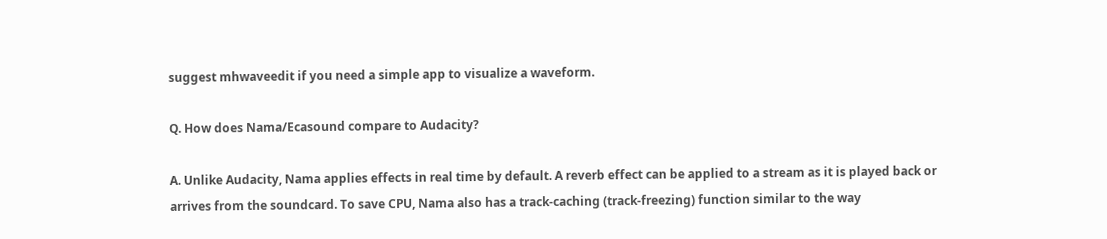suggest mhwaveedit if you need a simple app to visualize a waveform.

Q. How does Nama/Ecasound compare to Audacity?

A. Unlike Audacity, Nama applies effects in real time by default. A reverb effect can be applied to a stream as it is played back or arrives from the soundcard. To save CPU, Nama also has a track-caching (track-freezing) function similar to the way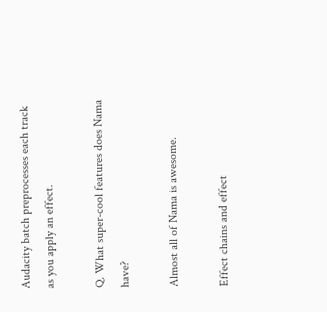Audacity batch preprocesses each track as you apply an effect.

Q. What super-cool features does Nama have?

Almost all of Nama is awesome.

Effect chains and effect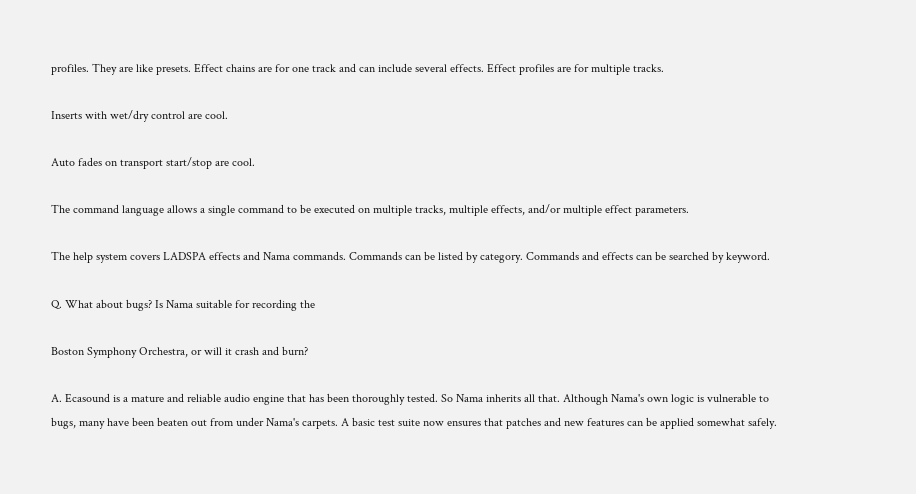profiles. They are like presets. Effect chains are for one track and can include several effects. Effect profiles are for multiple tracks.

Inserts with wet/dry control are cool.

Auto fades on transport start/stop are cool.

The command language allows a single command to be executed on multiple tracks, multiple effects, and/or multiple effect parameters.

The help system covers LADSPA effects and Nama commands. Commands can be listed by category. Commands and effects can be searched by keyword.

Q. What about bugs? Is Nama suitable for recording the

Boston Symphony Orchestra, or will it crash and burn?

A. Ecasound is a mature and reliable audio engine that has been thoroughly tested. So Nama inherits all that. Although Nama's own logic is vulnerable to bugs, many have been beaten out from under Nama's carpets. A basic test suite now ensures that patches and new features can be applied somewhat safely.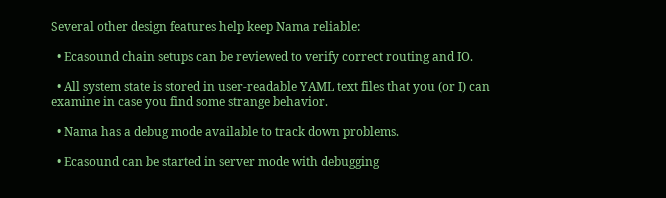Several other design features help keep Nama reliable:

  • Ecasound chain setups can be reviewed to verify correct routing and IO.

  • All system state is stored in user-readable YAML text files that you (or I) can examine in case you find some strange behavior.

  • Nama has a debug mode available to track down problems.

  • Ecasound can be started in server mode with debugging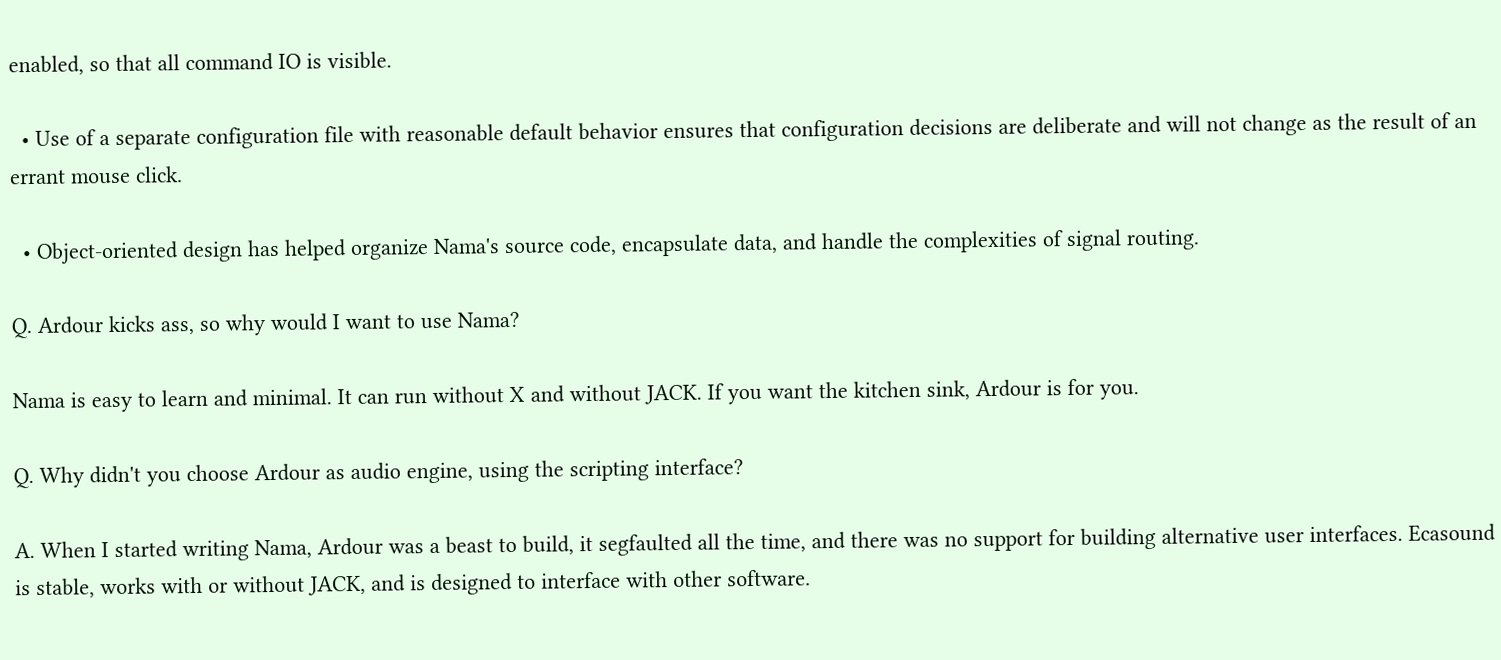enabled, so that all command IO is visible.

  • Use of a separate configuration file with reasonable default behavior ensures that configuration decisions are deliberate and will not change as the result of an errant mouse click.

  • Object-oriented design has helped organize Nama's source code, encapsulate data, and handle the complexities of signal routing.

Q. Ardour kicks ass, so why would I want to use Nama?

Nama is easy to learn and minimal. It can run without X and without JACK. If you want the kitchen sink, Ardour is for you.

Q. Why didn't you choose Ardour as audio engine, using the scripting interface?

A. When I started writing Nama, Ardour was a beast to build, it segfaulted all the time, and there was no support for building alternative user interfaces. Ecasound is stable, works with or without JACK, and is designed to interface with other software.